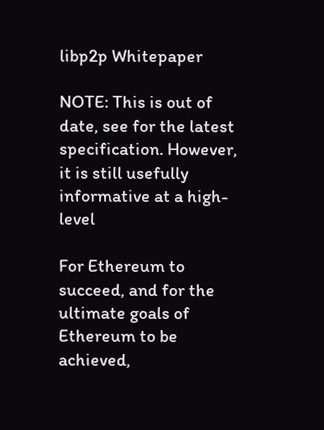libp2p Whitepaper

NOTE: This is out of date, see for the latest specification. However, it is still usefully informative at a high-level

For Ethereum to succeed, and for the ultimate goals of Ethereum to be achieved,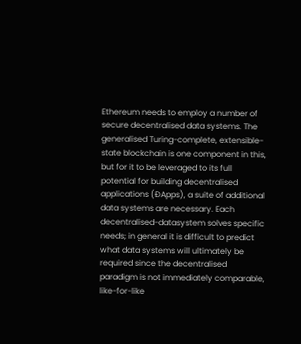Ethereum needs to employ a number of secure decentralised data systems. The generalised Turing-complete, extensible-state blockchain is one component in this, but for it to be leveraged to its full potential for building decentralised applications (ÐApps), a suite of additional data systems are necessary. Each decentralised-datasystem solves specific needs; in general it is difficult to predict what data systems will ultimately be required since the decentralised paradigm is not immediately comparable, like-for-like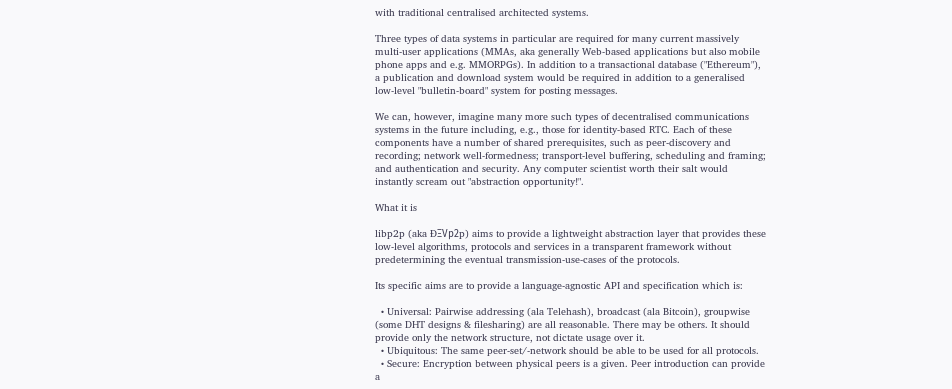with traditional centralised architected systems.

Three types of data systems in particular are required for many current massively multi-user applications (MMAs, aka generally Web-based applications but also mobile phone apps and e.g. MMORPGs). In addition to a transactional database ("Ethereum"), a publication and download system would be required in addition to a generalised low-level "bulletin-board" system for posting messages.

We can, however, imagine many more such types of decentralised communications systems in the future including, e.g., those for identity-based RTC. Each of these components have a number of shared prerequisites, such as peer-discovery and recording; network well-formedness; transport-level buffering, scheduling and framing; and authentication and security. Any computer scientist worth their salt would instantly scream out "abstraction opportunity!".

What it is

libp2p (aka ÐΞVp2p) aims to provide a lightweight abstraction layer that provides these low-level algorithms, protocols and services in a transparent framework without predetermining the eventual transmission-use-cases of the protocols.

Its specific aims are to provide a language-agnostic API and specification which is:

  • Universal: Pairwise addressing (ala Telehash), broadcast (ala Bitcoin), groupwise (some DHT designs & filesharing) are all reasonable. There may be others. It should provide only the network structure, not dictate usage over it.
  • Ubiquitous: The same peer-set/-network should be able to be used for all protocols.
  • Secure: Encryption between physical peers is a given. Peer introduction can provide a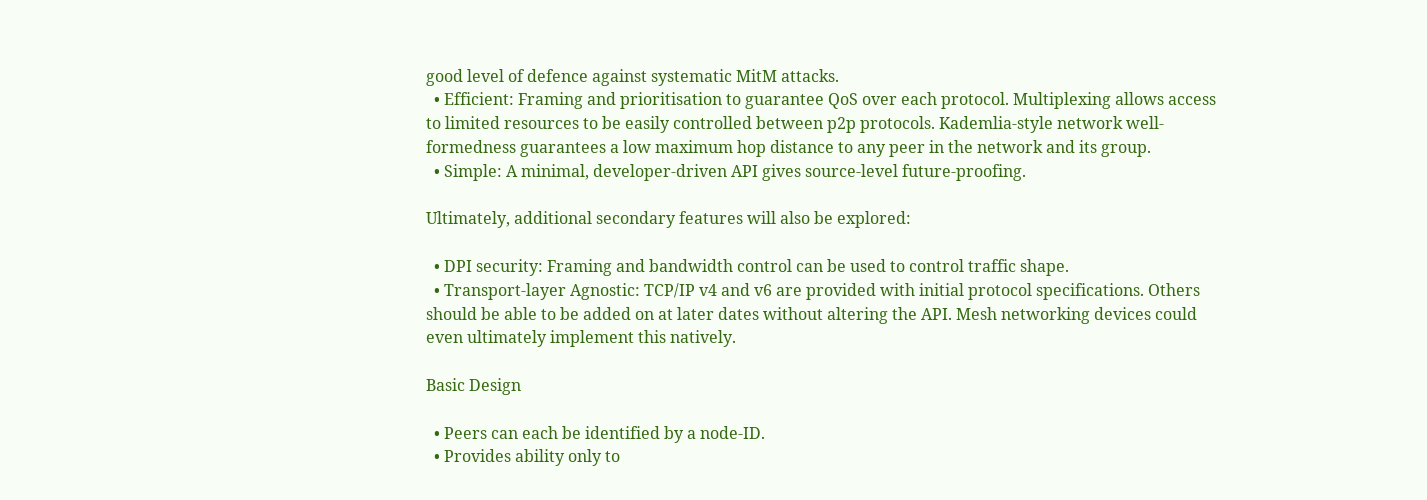good level of defence against systematic MitM attacks.
  • Efficient: Framing and prioritisation to guarantee QoS over each protocol. Multiplexing allows access to limited resources to be easily controlled between p2p protocols. Kademlia-style network well-formedness guarantees a low maximum hop distance to any peer in the network and its group.
  • Simple: A minimal, developer-driven API gives source-level future-proofing.

Ultimately, additional secondary features will also be explored:

  • DPI security: Framing and bandwidth control can be used to control traffic shape.
  • Transport-layer Agnostic: TCP/IP v4 and v6 are provided with initial protocol specifications. Others should be able to be added on at later dates without altering the API. Mesh networking devices could even ultimately implement this natively.

Basic Design

  • Peers can each be identified by a node-ID.
  • Provides ability only to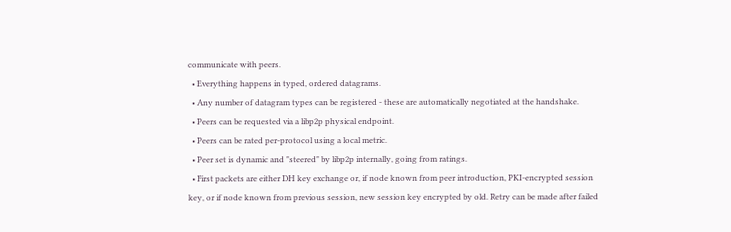communicate with peers.
  • Everything happens in typed, ordered datagrams.
  • Any number of datagram types can be registered - these are automatically negotiated at the handshake.
  • Peers can be requested via a libp2p physical endpoint.
  • Peers can be rated per-protocol using a local metric.
  • Peer set is dynamic and "steered" by libp2p internally, going from ratings.
  • First packets are either DH key exchange or, if node known from peer introduction, PKI-encrypted session key, or if node known from previous session, new session key encrypted by old. Retry can be made after failed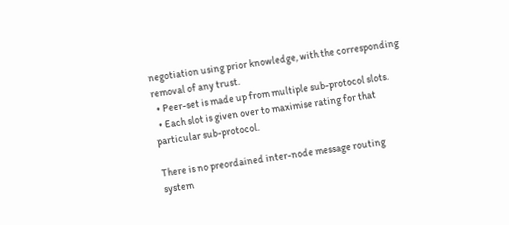negotiation using prior knowledge, with the corresponding removal of any trust.
  • Peer-set is made up from multiple sub-protocol slots.
  • Each slot is given over to maximise rating for that particular sub-protocol.

There is no preordained inter-node message routing system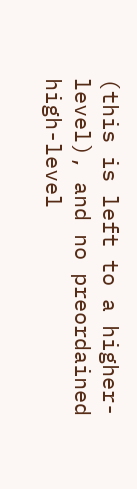(this is left to a higher-level), and no preordained high-level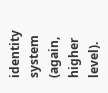identity system (again, higher level).